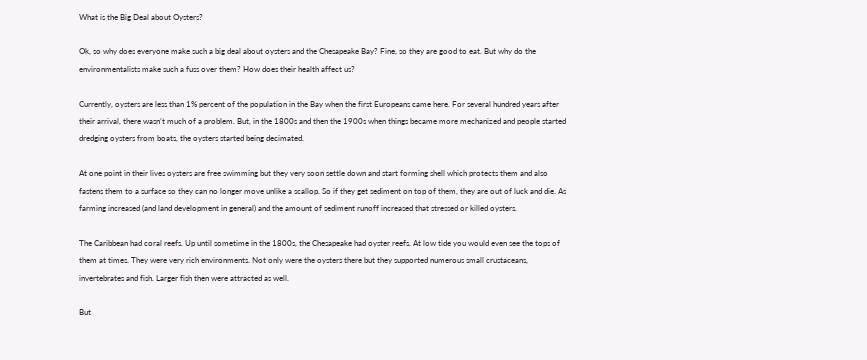What is the Big Deal about Oysters?

Ok, so why does everyone make such a big deal about oysters and the Chesapeake Bay? Fine, so they are good to eat. But why do the environmentalists make such a fuss over them? How does their health affect us?

Currently, oysters are less than 1% percent of the population in the Bay when the first Europeans came here. For several hundred years after their arrival, there wasn’t much of a problem. But, in the 1800s and then the 1900s when things became more mechanized and people started dredging oysters from boats, the oysters started being decimated.

At one point in their lives oysters are free swimming but they very soon settle down and start forming shell which protects them and also fastens them to a surface so they can no longer move unlike a scallop. So if they get sediment on top of them, they are out of luck and die. As farming increased (and land development in general) and the amount of sediment runoff increased that stressed or killed oysters.

The Caribbean had coral reefs. Up until sometime in the 1800s, the Chesapeake had oyster reefs. At low tide you would even see the tops of them at times. They were very rich environments. Not only were the oysters there but they supported numerous small crustaceans, invertebrates and fish. Larger fish then were attracted as well.

But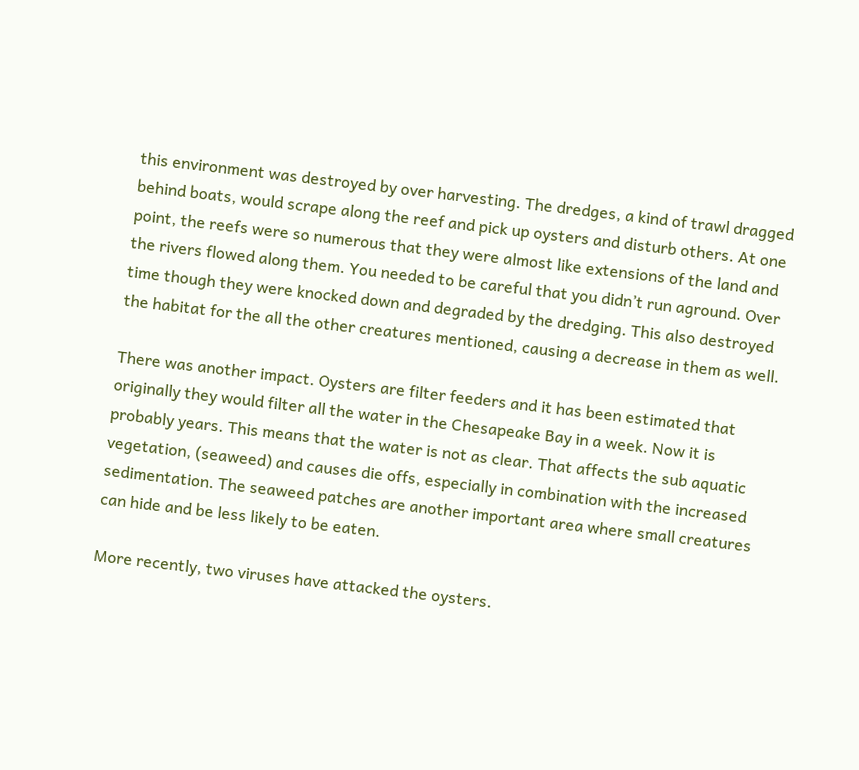this environment was destroyed by over harvesting. The dredges, a kind of trawl dragged behind boats, would scrape along the reef and pick up oysters and disturb others. At one point, the reefs were so numerous that they were almost like extensions of the land and the rivers flowed along them. You needed to be careful that you didn’t run aground. Over time though they were knocked down and degraded by the dredging. This also destroyed the habitat for the all the other creatures mentioned, causing a decrease in them as well.

There was another impact. Oysters are filter feeders and it has been estimated that originally they would filter all the water in the Chesapeake Bay in a week. Now it is probably years. This means that the water is not as clear. That affects the sub aquatic vegetation, (seaweed) and causes die offs, especially in combination with the increased sedimentation. The seaweed patches are another important area where small creatures can hide and be less likely to be eaten.

More recently, two viruses have attacked the oysters.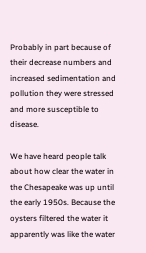Probably in part because of their decrease numbers and increased sedimentation and pollution they were stressed and more susceptible to disease.

We have heard people talk about how clear the water in the Chesapeake was up until the early 1950s. Because the oysters filtered the water it apparently was like the water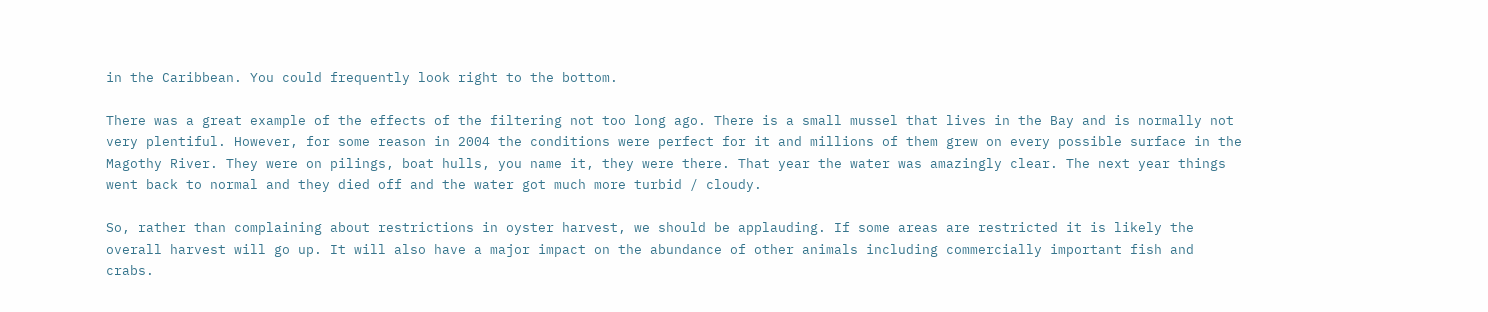in the Caribbean. You could frequently look right to the bottom.

There was a great example of the effects of the filtering not too long ago. There is a small mussel that lives in the Bay and is normally not very plentiful. However, for some reason in 2004 the conditions were perfect for it and millions of them grew on every possible surface in the Magothy River. They were on pilings, boat hulls, you name it, they were there. That year the water was amazingly clear. The next year things went back to normal and they died off and the water got much more turbid / cloudy.

So, rather than complaining about restrictions in oyster harvest, we should be applauding. If some areas are restricted it is likely the overall harvest will go up. It will also have a major impact on the abundance of other animals including commercially important fish and crabs.